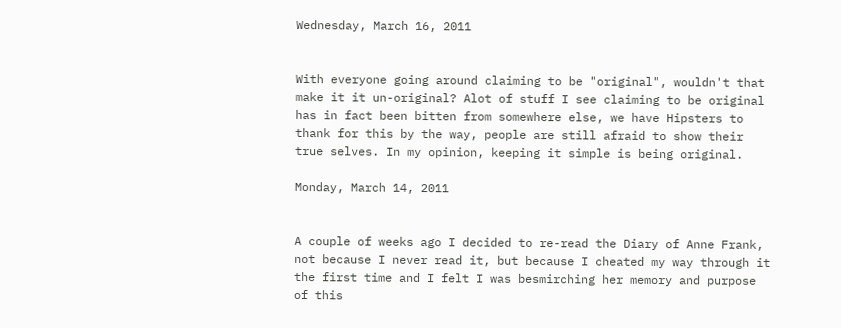Wednesday, March 16, 2011


With everyone going around claiming to be "original", wouldn't that make it it un-original? Alot of stuff I see claiming to be original has in fact been bitten from somewhere else, we have Hipsters to thank for this by the way, people are still afraid to show their true selves. In my opinion, keeping it simple is being original.

Monday, March 14, 2011


A couple of weeks ago I decided to re-read the Diary of Anne Frank, not because I never read it, but because I cheated my way through it the first time and I felt I was besmirching her memory and purpose of this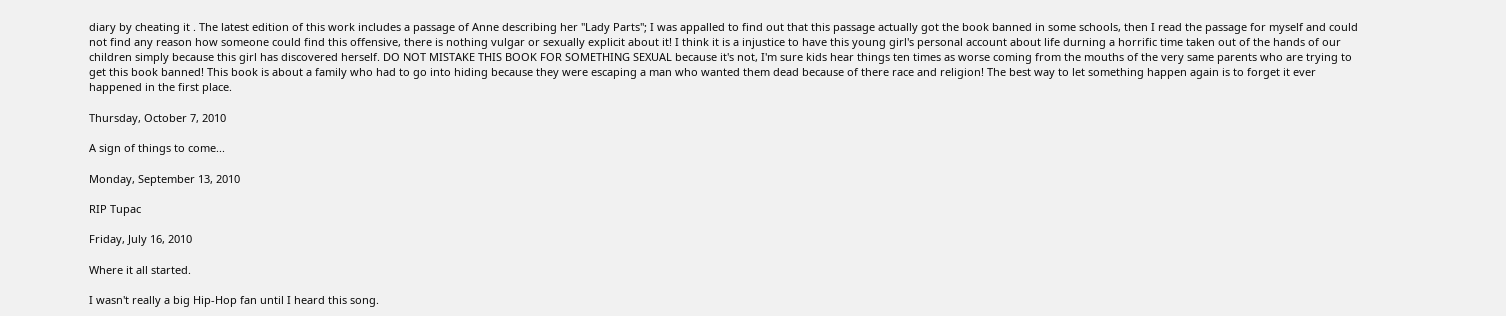diary by cheating it . The latest edition of this work includes a passage of Anne describing her "Lady Parts"; I was appalled to find out that this passage actually got the book banned in some schools, then I read the passage for myself and could not find any reason how someone could find this offensive, there is nothing vulgar or sexually explicit about it! I think it is a injustice to have this young girl's personal account about life durning a horrific time taken out of the hands of our children simply because this girl has discovered herself. DO NOT MISTAKE THIS BOOK FOR SOMETHING SEXUAL because it's not, I'm sure kids hear things ten times as worse coming from the mouths of the very same parents who are trying to get this book banned! This book is about a family who had to go into hiding because they were escaping a man who wanted them dead because of there race and religion! The best way to let something happen again is to forget it ever happened in the first place.

Thursday, October 7, 2010

A sign of things to come...

Monday, September 13, 2010

RIP Tupac

Friday, July 16, 2010

Where it all started.

I wasn't really a big Hip-Hop fan until I heard this song.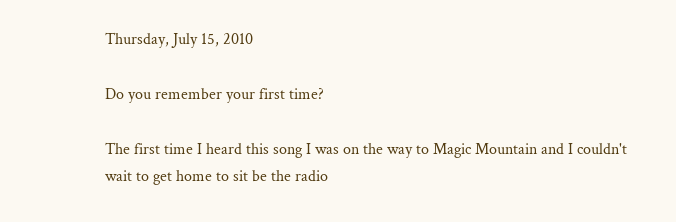Thursday, July 15, 2010

Do you remember your first time?

The first time I heard this song I was on the way to Magic Mountain and I couldn't wait to get home to sit be the radio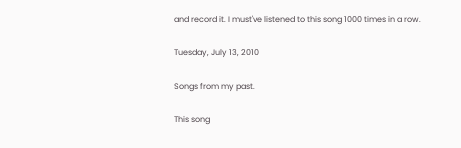and record it. I must've listened to this song 1000 times in a row.

Tuesday, July 13, 2010

Songs from my past.

This song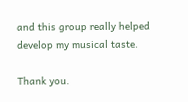and this group really helped develop my musical taste.

Thank you.